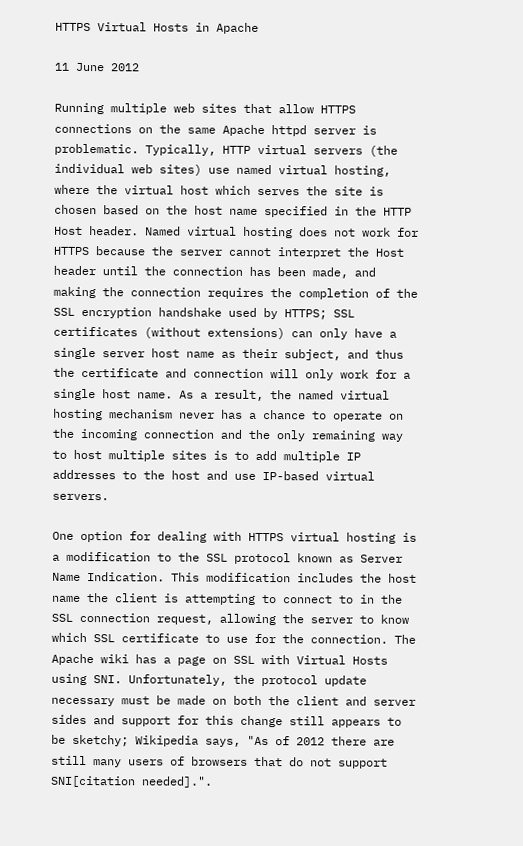HTTPS Virtual Hosts in Apache

11 June 2012

Running multiple web sites that allow HTTPS connections on the same Apache httpd server is problematic. Typically, HTTP virtual servers (the individual web sites) use named virtual hosting, where the virtual host which serves the site is chosen based on the host name specified in the HTTP Host header. Named virtual hosting does not work for HTTPS because the server cannot interpret the Host header until the connection has been made, and making the connection requires the completion of the SSL encryption handshake used by HTTPS; SSL certificates (without extensions) can only have a single server host name as their subject, and thus the certificate and connection will only work for a single host name. As a result, the named virtual hosting mechanism never has a chance to operate on the incoming connection and the only remaining way to host multiple sites is to add multiple IP addresses to the host and use IP-based virtual servers.

One option for dealing with HTTPS virtual hosting is a modification to the SSL protocol known as Server Name Indication. This modification includes the host name the client is attempting to connect to in the SSL connection request, allowing the server to know which SSL certificate to use for the connection. The Apache wiki has a page on SSL with Virtual Hosts using SNI. Unfortunately, the protocol update necessary must be made on both the client and server sides and support for this change still appears to be sketchy; Wikipedia says, "As of 2012 there are still many users of browsers that do not support SNI[citation needed].".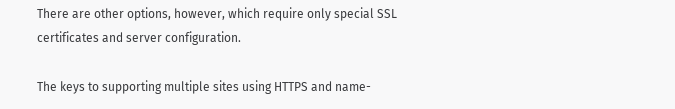There are other options, however, which require only special SSL certificates and server configuration.

The keys to supporting multiple sites using HTTPS and name-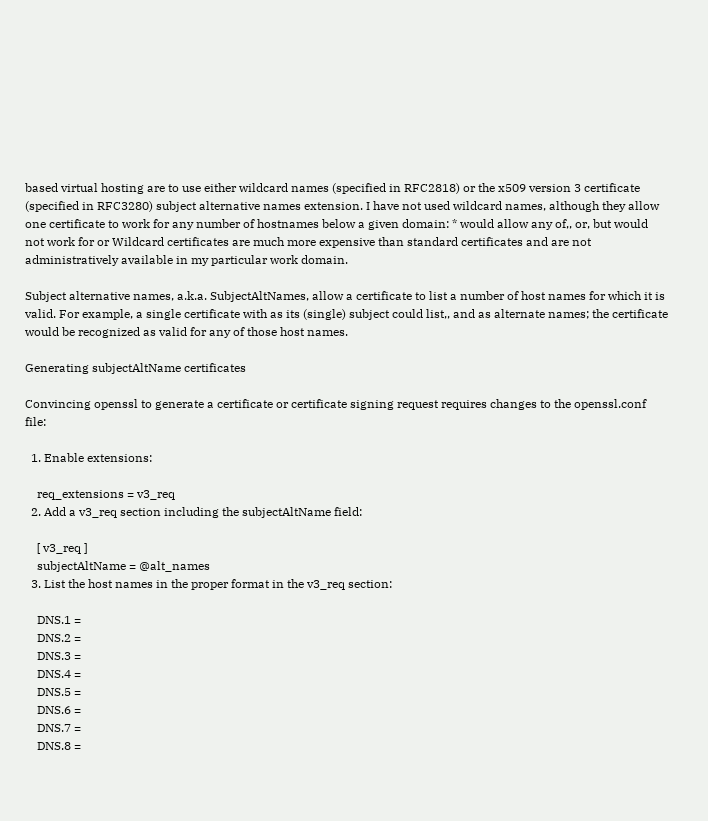based virtual hosting are to use either wildcard names (specified in RFC2818) or the x509 version 3 certificate (specified in RFC3280) subject alternative names extension. I have not used wildcard names, although they allow one certificate to work for any number of hostnames below a given domain: * would allow any of,, or, but would not work for or Wildcard certificates are much more expensive than standard certificates and are not administratively available in my particular work domain.

Subject alternative names, a.k.a. SubjectAltNames, allow a certificate to list a number of host names for which it is valid. For example, a single certificate with as its (single) subject could list,, and as alternate names; the certificate would be recognized as valid for any of those host names.

Generating subjectAltName certificates

Convincing openssl to generate a certificate or certificate signing request requires changes to the openssl.conf file:

  1. Enable extensions:

    req_extensions = v3_req
  2. Add a v3_req section including the subjectAltName field:

    [ v3_req ]
    subjectAltName = @alt_names
  3. List the host names in the proper format in the v3_req section:

    DNS.1 =
    DNS.2 =
    DNS.3 =
    DNS.4 =
    DNS.5 =
    DNS.6 =
    DNS.7 =
    DNS.8 =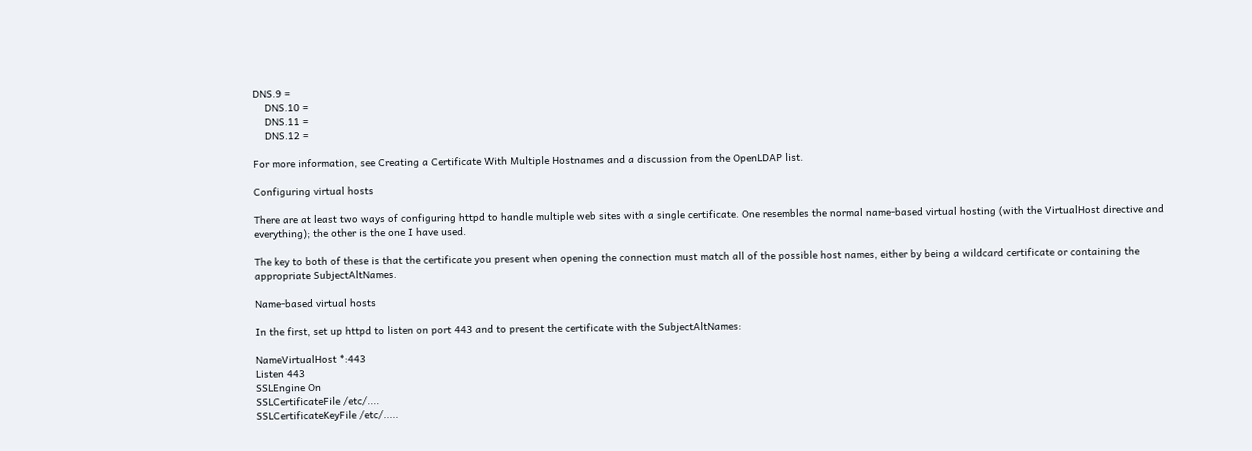DNS.9 =
    DNS.10 =
    DNS.11 =
    DNS.12 =

For more information, see Creating a Certificate With Multiple Hostnames and a discussion from the OpenLDAP list.

Configuring virtual hosts

There are at least two ways of configuring httpd to handle multiple web sites with a single certificate. One resembles the normal name-based virtual hosting (with the VirtualHost directive and everything); the other is the one I have used.

The key to both of these is that the certificate you present when opening the connection must match all of the possible host names, either by being a wildcard certificate or containing the appropriate SubjectAltNames.

Name-based virtual hosts

In the first, set up httpd to listen on port 443 and to present the certificate with the SubjectAltNames:

NameVirtualHost *:443
Listen 443
SSLEngine On
SSLCertificateFile /etc/....
SSLCertificateKeyFile /etc/.....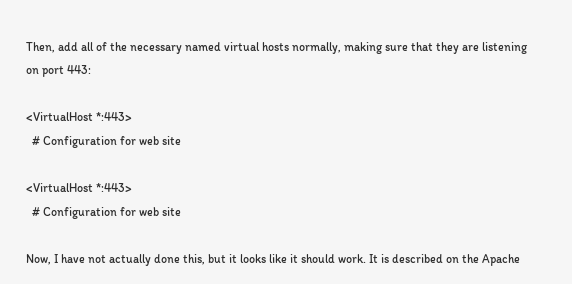Then, add all of the necessary named virtual hosts normally, making sure that they are listening on port 443:

<VirtualHost *:443>
  # Configuration for web site

<VirtualHost *:443>
  # Configuration for web site

Now, I have not actually done this, but it looks like it should work. It is described on the Apache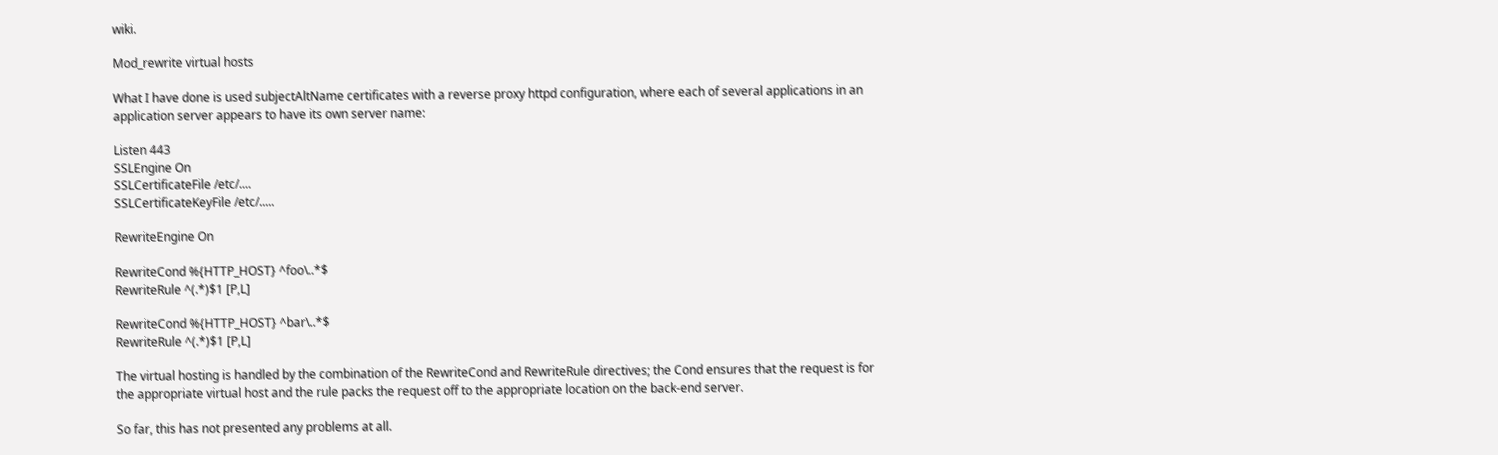wiki.

Mod_rewrite virtual hosts

What I have done is used subjectAltName certificates with a reverse proxy httpd configuration, where each of several applications in an application server appears to have its own server name:

Listen 443
SSLEngine On
SSLCertificateFile /etc/....
SSLCertificateKeyFile /etc/.....

RewriteEngine On

RewriteCond %{HTTP_HOST} ^foo\..*$
RewriteRule ^(.*)$1 [P,L]

RewriteCond %{HTTP_HOST} ^bar\..*$
RewriteRule ^(.*)$1 [P,L]

The virtual hosting is handled by the combination of the RewriteCond and RewriteRule directives; the Cond ensures that the request is for the appropriate virtual host and the rule packs the request off to the appropriate location on the back-end server.

So far, this has not presented any problems at all.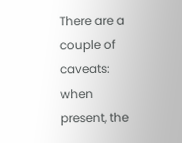There are a couple of caveats: when present, the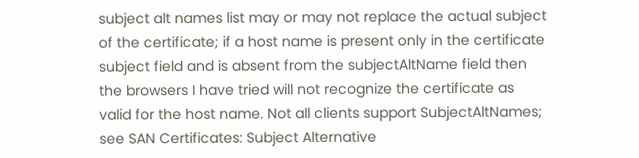subject alt names list may or may not replace the actual subject of the certificate; if a host name is present only in the certificate subject field and is absent from the subjectAltName field then the browsers I have tried will not recognize the certificate as valid for the host name. Not all clients support SubjectAltNames; see SAN Certificates: Subject Alternative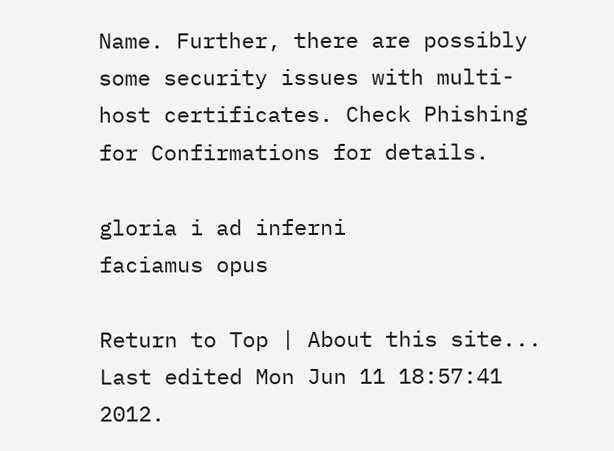Name. Further, there are possibly some security issues with multi-host certificates. Check Phishing for Confirmations for details.

gloria i ad inferni
faciamus opus

Return to Top | About this site...
Last edited Mon Jun 11 18:57:41 2012.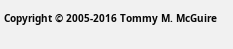Copyright © 2005-2016 Tommy M. McGuire